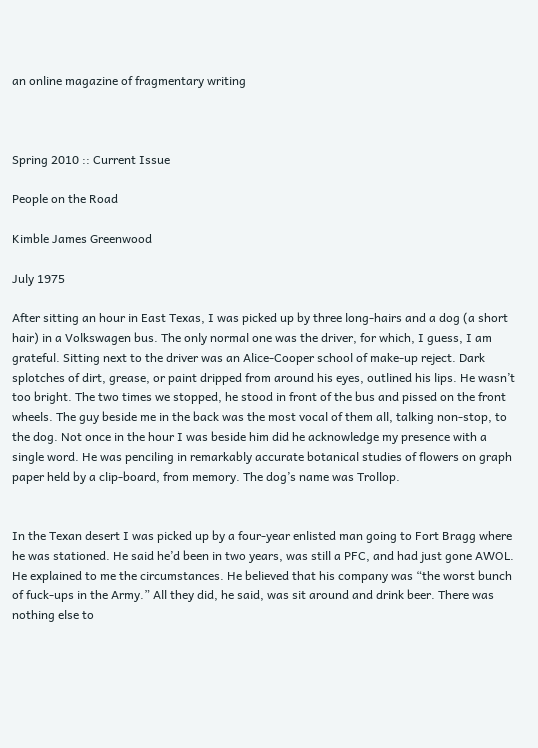an online magazine of fragmentary writing



Spring 2010 :: Current Issue

People on the Road

Kimble James Greenwood

July 1975

After sitting an hour in East Texas, I was picked up by three long-hairs and a dog (a short hair) in a Volkswagen bus. The only normal one was the driver, for which, I guess, I am grateful. Sitting next to the driver was an Alice-Cooper school of make-up reject. Dark splotches of dirt, grease, or paint dripped from around his eyes, outlined his lips. He wasn’t too bright. The two times we stopped, he stood in front of the bus and pissed on the front wheels. The guy beside me in the back was the most vocal of them all, talking non-stop, to the dog. Not once in the hour I was beside him did he acknowledge my presence with a single word. He was penciling in remarkably accurate botanical studies of flowers on graph paper held by a clip-board, from memory. The dog’s name was Trollop.


In the Texan desert I was picked up by a four-year enlisted man going to Fort Bragg where he was stationed. He said he’d been in two years, was still a PFC, and had just gone AWOL. He explained to me the circumstances. He believed that his company was “the worst bunch of fuck-ups in the Army.” All they did, he said, was sit around and drink beer. There was nothing else to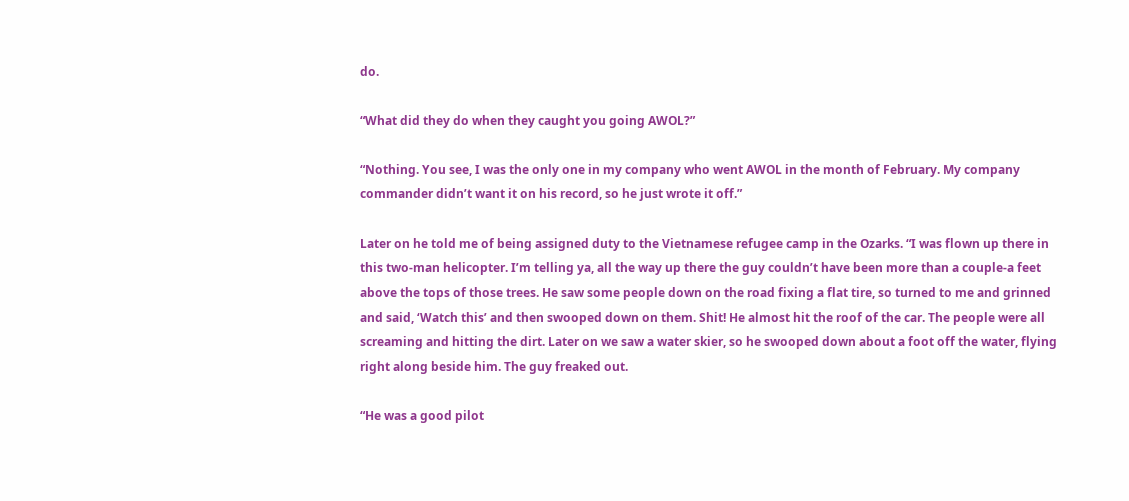do.

“What did they do when they caught you going AWOL?”

“Nothing. You see, I was the only one in my company who went AWOL in the month of February. My company commander didn’t want it on his record, so he just wrote it off.”

Later on he told me of being assigned duty to the Vietnamese refugee camp in the Ozarks. “I was flown up there in this two-man helicopter. I’m telling ya, all the way up there the guy couldn’t have been more than a couple-a feet above the tops of those trees. He saw some people down on the road fixing a flat tire, so turned to me and grinned and said, ‘Watch this’ and then swooped down on them. Shit! He almost hit the roof of the car. The people were all screaming and hitting the dirt. Later on we saw a water skier, so he swooped down about a foot off the water, flying right along beside him. The guy freaked out.

“He was a good pilot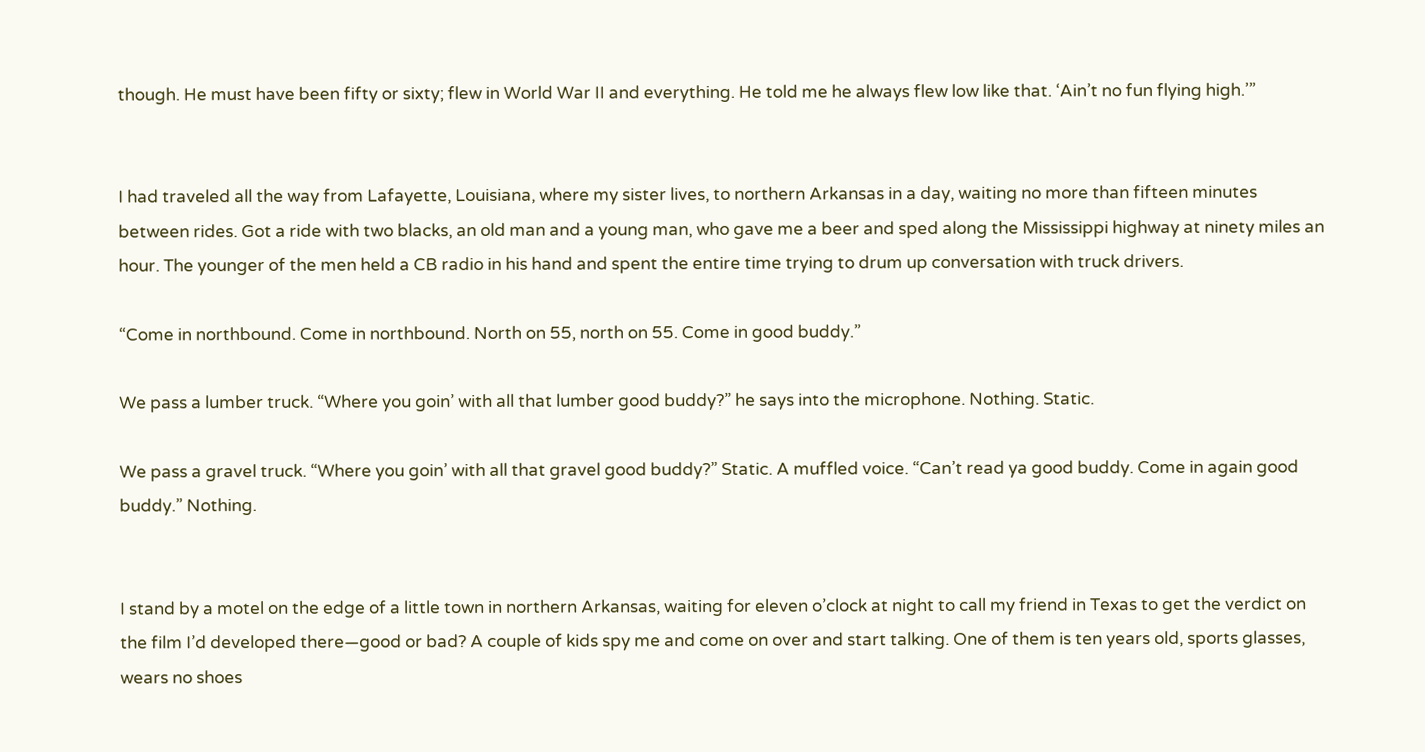though. He must have been fifty or sixty; flew in World War II and everything. He told me he always flew low like that. ‘Ain’t no fun flying high.’”


I had traveled all the way from Lafayette, Louisiana, where my sister lives, to northern Arkansas in a day, waiting no more than fifteen minutes between rides. Got a ride with two blacks, an old man and a young man, who gave me a beer and sped along the Mississippi highway at ninety miles an hour. The younger of the men held a CB radio in his hand and spent the entire time trying to drum up conversation with truck drivers.

“Come in northbound. Come in northbound. North on 55, north on 55. Come in good buddy.”

We pass a lumber truck. “Where you goin’ with all that lumber good buddy?” he says into the microphone. Nothing. Static.

We pass a gravel truck. “Where you goin’ with all that gravel good buddy?” Static. A muffled voice. “Can’t read ya good buddy. Come in again good buddy.” Nothing.


I stand by a motel on the edge of a little town in northern Arkansas, waiting for eleven o’clock at night to call my friend in Texas to get the verdict on the film I’d developed there—good or bad? A couple of kids spy me and come on over and start talking. One of them is ten years old, sports glasses, wears no shoes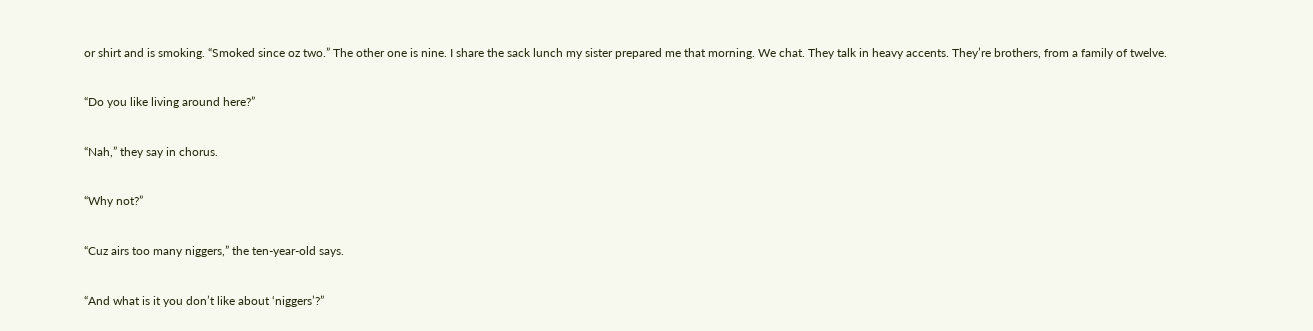or shirt and is smoking. “Smoked since oz two.” The other one is nine. I share the sack lunch my sister prepared me that morning. We chat. They talk in heavy accents. They’re brothers, from a family of twelve.

“Do you like living around here?”

“Nah,” they say in chorus.

“Why not?”

“Cuz airs too many niggers,” the ten-year-old says.

“And what is it you don’t like about ‘niggers’?”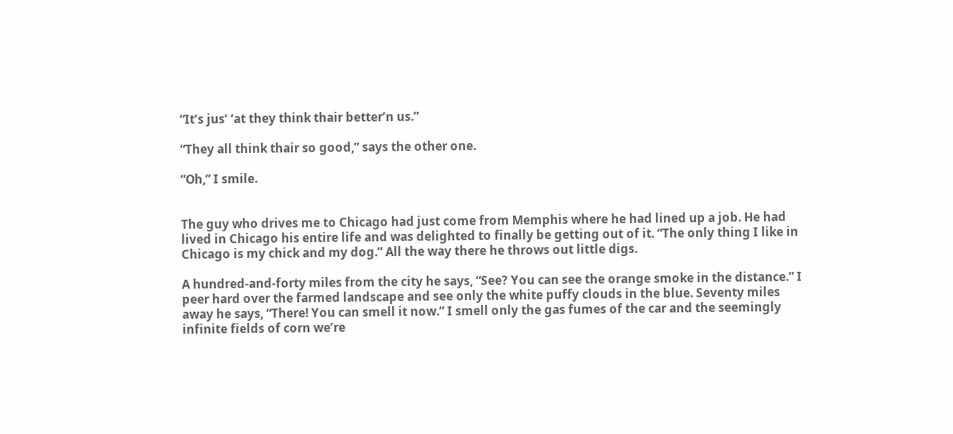“It’s jus’ ‘at they think thair better’n us.”

“They all think thair so good,” says the other one.

“Oh,” I smile.


The guy who drives me to Chicago had just come from Memphis where he had lined up a job. He had lived in Chicago his entire life and was delighted to finally be getting out of it. “The only thing I like in Chicago is my chick and my dog.” All the way there he throws out little digs.

A hundred-and-forty miles from the city he says, “See? You can see the orange smoke in the distance.” I peer hard over the farmed landscape and see only the white puffy clouds in the blue. Seventy miles away he says, “There! You can smell it now.” I smell only the gas fumes of the car and the seemingly infinite fields of corn we’re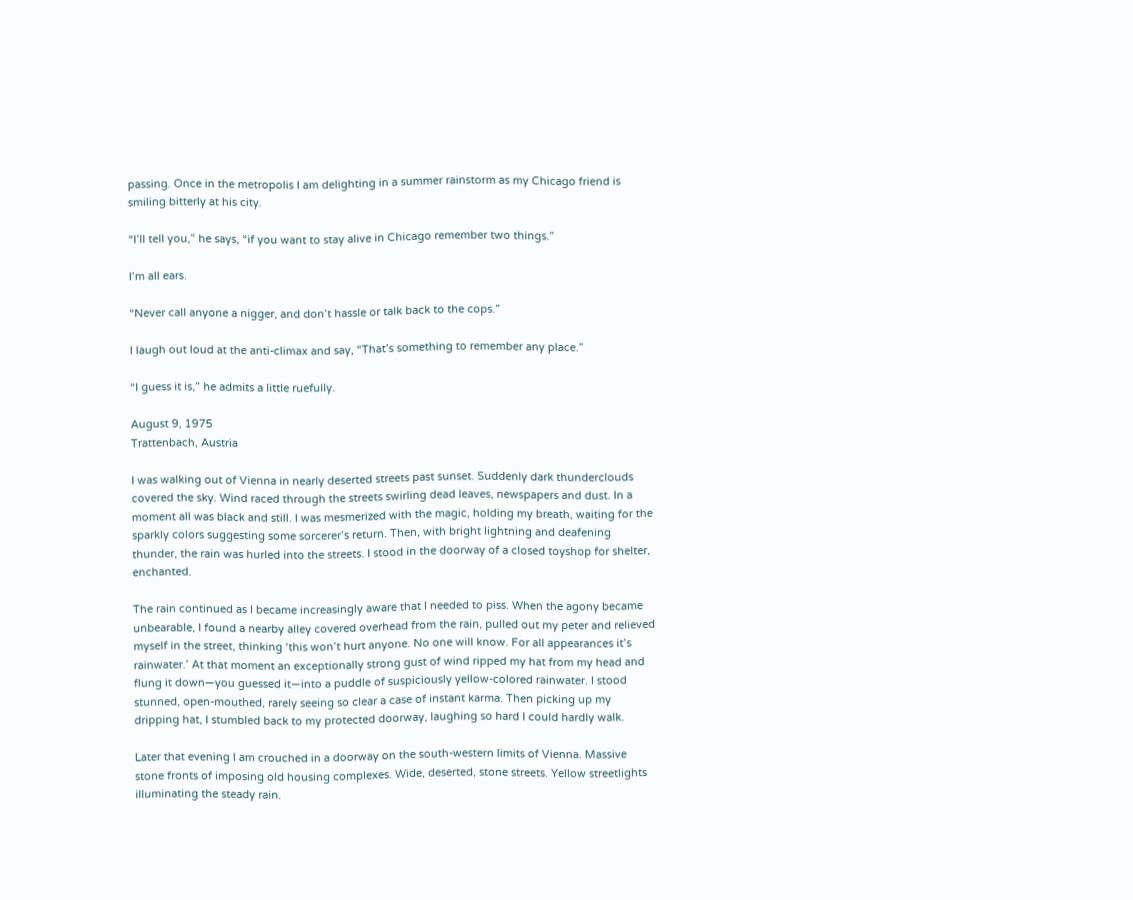passing. Once in the metropolis I am delighting in a summer rainstorm as my Chicago friend is smiling bitterly at his city.

“I’ll tell you,” he says, “if you want to stay alive in Chicago remember two things.”

I’m all ears.

“Never call anyone a nigger, and don’t hassle or talk back to the cops.”

I laugh out loud at the anti-climax and say, “That’s something to remember any place.”

“I guess it is,” he admits a little ruefully.

August 9, 1975
Trattenbach, Austria

I was walking out of Vienna in nearly deserted streets past sunset. Suddenly dark thunderclouds covered the sky. Wind raced through the streets swirling dead leaves, newspapers and dust. In a moment all was black and still. I was mesmerized with the magic, holding my breath, waiting for the sparkly colors suggesting some sorcerer’s return. Then, with bright lightning and deafening thunder, the rain was hurled into the streets. I stood in the doorway of a closed toyshop for shelter, enchanted.

The rain continued as I became increasingly aware that I needed to piss. When the agony became unbearable, I found a nearby alley covered overhead from the rain, pulled out my peter and relieved myself in the street, thinking ‘this won’t hurt anyone. No one will know. For all appearances it’s rainwater.’ At that moment an exceptionally strong gust of wind ripped my hat from my head and flung it down—you guessed it—into a puddle of suspiciously yellow-colored rainwater. I stood stunned, open-mouthed, rarely seeing so clear a case of instant karma. Then picking up my dripping hat, I stumbled back to my protected doorway, laughing so hard I could hardly walk.

Later that evening I am crouched in a doorway on the south-western limits of Vienna. Massive stone fronts of imposing old housing complexes. Wide, deserted, stone streets. Yellow streetlights illuminating the steady rain.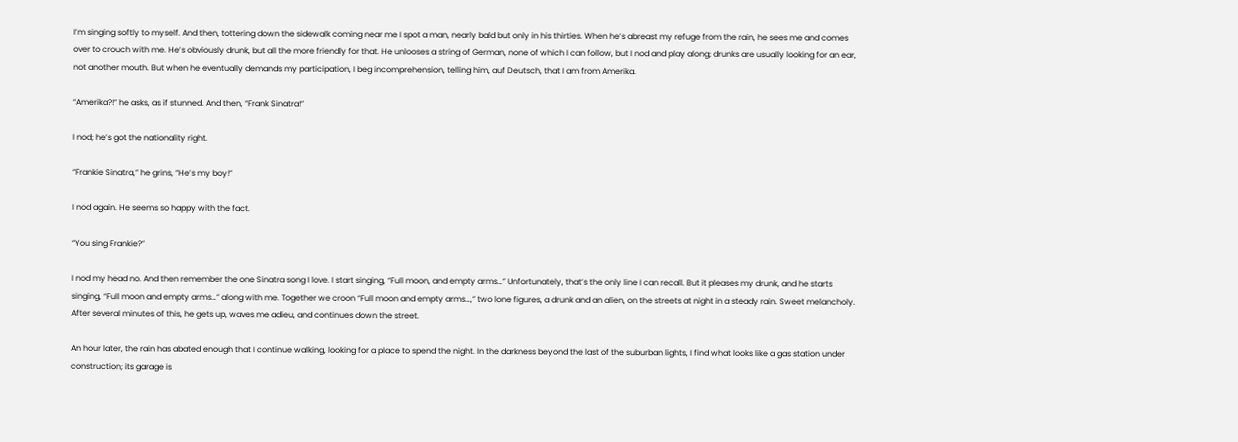I’m singing softly to myself. And then, tottering down the sidewalk coming near me I spot a man, nearly bald but only in his thirties. When he’s abreast my refuge from the rain, he sees me and comes over to crouch with me. He’s obviously drunk, but all the more friendly for that. He unlooses a string of German, none of which I can follow, but I nod and play along; drunks are usually looking for an ear, not another mouth. But when he eventually demands my participation, I beg incomprehension, telling him, auf Deutsch, that I am from Amerika.

“Amerika?!” he asks, as if stunned. And then, “Frank Sinatra!”

I nod; he’s got the nationality right.

“Frankie Sinatra,” he grins, “He’s my boy!”

I nod again. He seems so happy with the fact.

“You sing Frankie?”

I nod my head no. And then remember the one Sinatra song I love. I start singing, “Full moon, and empty arms…” Unfortunately, that’s the only line I can recall. But it pleases my drunk, and he starts singing, “Full moon and empty arms…” along with me. Together we croon “Full moon and empty arms…,” two lone figures, a drunk and an alien, on the streets at night in a steady rain. Sweet melancholy. After several minutes of this, he gets up, waves me adieu, and continues down the street.

An hour later, the rain has abated enough that I continue walking, looking for a place to spend the night. In the darkness beyond the last of the suburban lights, I find what looks like a gas station under construction; its garage is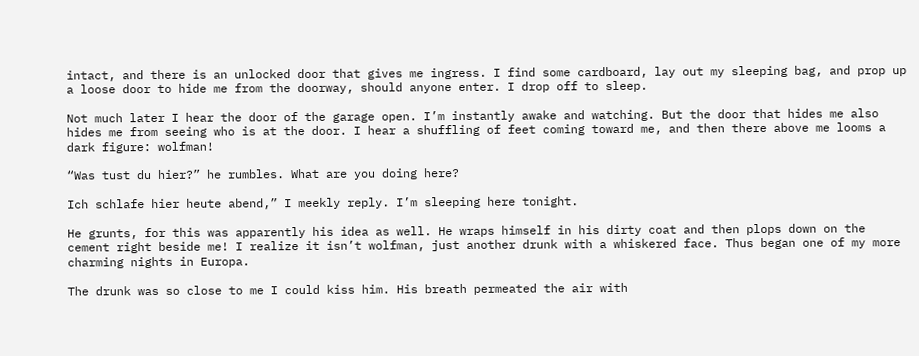intact, and there is an unlocked door that gives me ingress. I find some cardboard, lay out my sleeping bag, and prop up a loose door to hide me from the doorway, should anyone enter. I drop off to sleep.

Not much later I hear the door of the garage open. I’m instantly awake and watching. But the door that hides me also hides me from seeing who is at the door. I hear a shuffling of feet coming toward me, and then there above me looms a dark figure: wolfman!

“Was tust du hier?” he rumbles. What are you doing here?

Ich schlafe hier heute abend,” I meekly reply. I’m sleeping here tonight.

He grunts, for this was apparently his idea as well. He wraps himself in his dirty coat and then plops down on the cement right beside me! I realize it isn’t wolfman, just another drunk with a whiskered face. Thus began one of my more charming nights in Europa.

The drunk was so close to me I could kiss him. His breath permeated the air with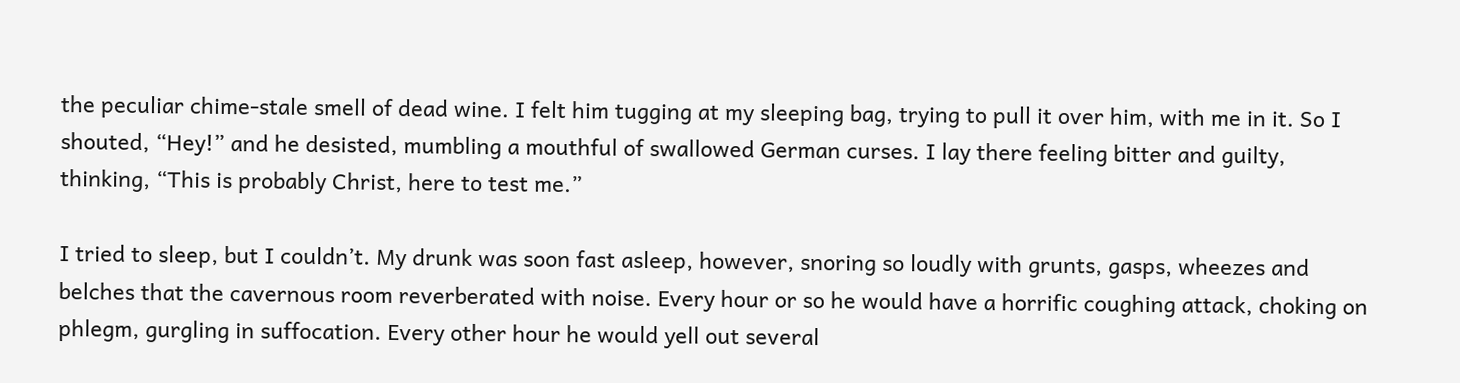the peculiar chime-stale smell of dead wine. I felt him tugging at my sleeping bag, trying to pull it over him, with me in it. So I shouted, “Hey!” and he desisted, mumbling a mouthful of swallowed German curses. I lay there feeling bitter and guilty, thinking, “This is probably Christ, here to test me.”

I tried to sleep, but I couldn’t. My drunk was soon fast asleep, however, snoring so loudly with grunts, gasps, wheezes and belches that the cavernous room reverberated with noise. Every hour or so he would have a horrific coughing attack, choking on phlegm, gurgling in suffocation. Every other hour he would yell out several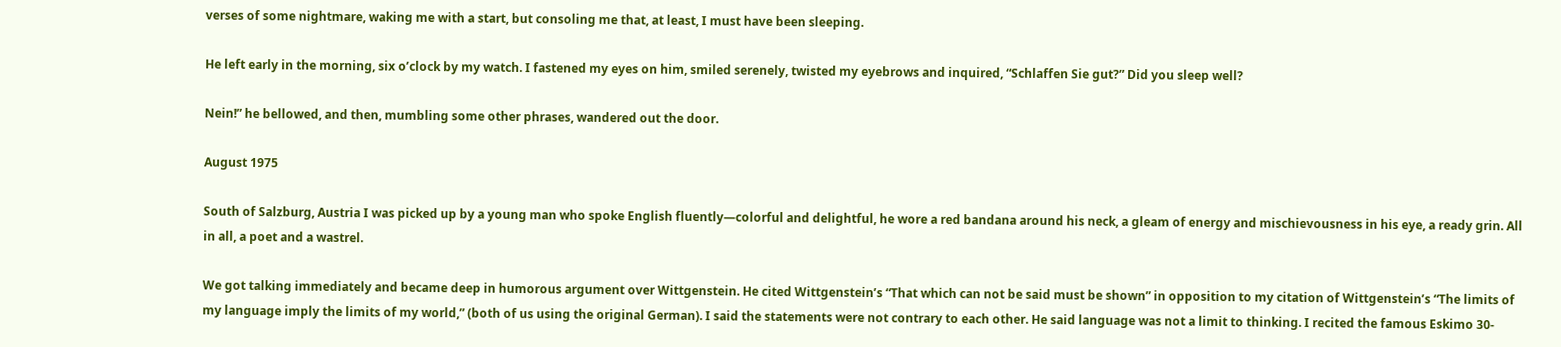verses of some nightmare, waking me with a start, but consoling me that, at least, I must have been sleeping.

He left early in the morning, six o’clock by my watch. I fastened my eyes on him, smiled serenely, twisted my eyebrows and inquired, “Schlaffen Sie gut?” Did you sleep well?

Nein!” he bellowed, and then, mumbling some other phrases, wandered out the door.

August 1975

South of Salzburg, Austria I was picked up by a young man who spoke English fluently—colorful and delightful, he wore a red bandana around his neck, a gleam of energy and mischievousness in his eye, a ready grin. All in all, a poet and a wastrel.

We got talking immediately and became deep in humorous argument over Wittgenstein. He cited Wittgenstein’s “That which can not be said must be shown” in opposition to my citation of Wittgenstein’s “The limits of my language imply the limits of my world,” (both of us using the original German). I said the statements were not contrary to each other. He said language was not a limit to thinking. I recited the famous Eskimo 30-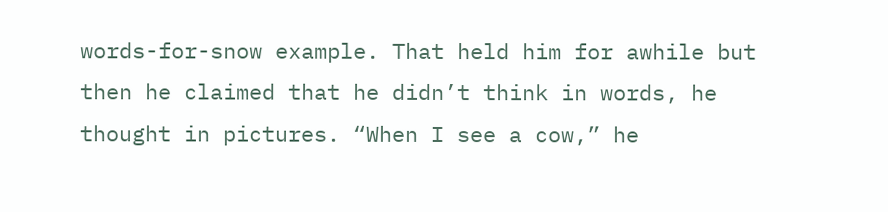words-for-snow example. That held him for awhile but then he claimed that he didn’t think in words, he thought in pictures. “When I see a cow,” he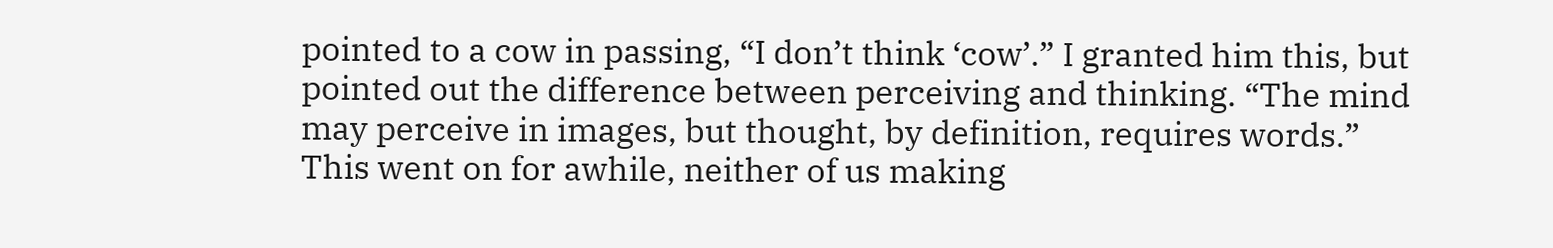pointed to a cow in passing, “I don’t think ‘cow’.” I granted him this, but pointed out the difference between perceiving and thinking. “The mind may perceive in images, but thought, by definition, requires words.” This went on for awhile, neither of us making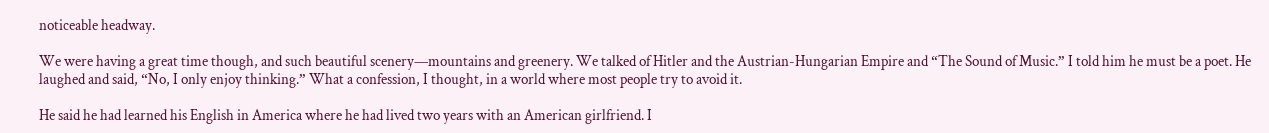noticeable headway.

We were having a great time though, and such beautiful scenery—mountains and greenery. We talked of Hitler and the Austrian-Hungarian Empire and “The Sound of Music.” I told him he must be a poet. He laughed and said, “No, I only enjoy thinking.” What a confession, I thought, in a world where most people try to avoid it.

He said he had learned his English in America where he had lived two years with an American girlfriend. I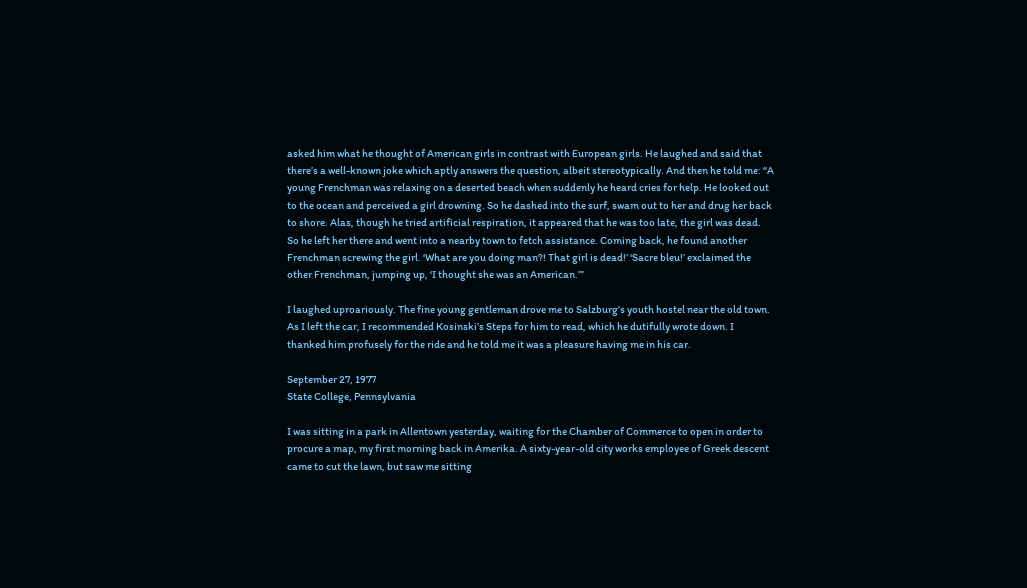asked him what he thought of American girls in contrast with European girls. He laughed and said that there’s a well-known joke which aptly answers the question, albeit stereotypically. And then he told me: “A young Frenchman was relaxing on a deserted beach when suddenly he heard cries for help. He looked out to the ocean and perceived a girl drowning. So he dashed into the surf, swam out to her and drug her back to shore. Alas, though he tried artificial respiration, it appeared that he was too late, the girl was dead. So he left her there and went into a nearby town to fetch assistance. Coming back, he found another Frenchman screwing the girl. ‘What are you doing man?! That girl is dead!’ ‘Sacre bleu!’ exclaimed the other Frenchman, jumping up, ‘I thought she was an American.’”

I laughed uproariously. The fine young gentleman drove me to Salzburg’s youth hostel near the old town. As I left the car, I recommended Kosinski’s Steps for him to read, which he dutifully wrote down. I thanked him profusely for the ride and he told me it was a pleasure having me in his car.

September 27, 1977
State College, Pennsylvania

I was sitting in a park in Allentown yesterday, waiting for the Chamber of Commerce to open in order to procure a map, my first morning back in Amerika. A sixty-year-old city works employee of Greek descent came to cut the lawn, but saw me sitting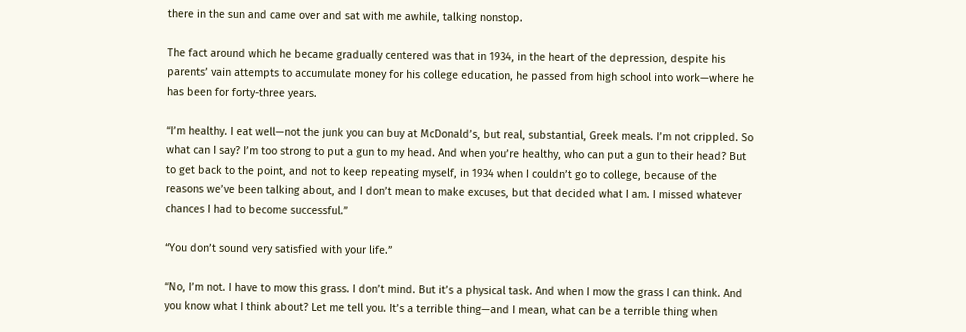there in the sun and came over and sat with me awhile, talking nonstop.

The fact around which he became gradually centered was that in 1934, in the heart of the depression, despite his parents’ vain attempts to accumulate money for his college education, he passed from high school into work—where he has been for forty-three years.

“I’m healthy. I eat well—not the junk you can buy at McDonald’s, but real, substantial, Greek meals. I’m not crippled. So what can I say? I’m too strong to put a gun to my head. And when you’re healthy, who can put a gun to their head? But to get back to the point, and not to keep repeating myself, in 1934 when I couldn’t go to college, because of the reasons we’ve been talking about, and I don’t mean to make excuses, but that decided what I am. I missed whatever chances I had to become successful.”

“You don’t sound very satisfied with your life.”

“No, I’m not. I have to mow this grass. I don’t mind. But it’s a physical task. And when I mow the grass I can think. And you know what I think about? Let me tell you. It’s a terrible thing—and I mean, what can be a terrible thing when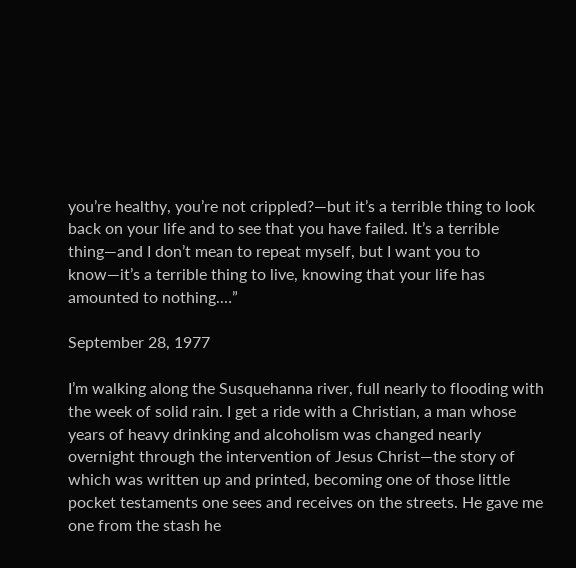you’re healthy, you’re not crippled?—but it’s a terrible thing to look back on your life and to see that you have failed. It’s a terrible thing—and I don’t mean to repeat myself, but I want you to know—it’s a terrible thing to live, knowing that your life has amounted to nothing.…”

September 28, 1977

I’m walking along the Susquehanna river, full nearly to flooding with the week of solid rain. I get a ride with a Christian, a man whose years of heavy drinking and alcoholism was changed nearly overnight through the intervention of Jesus Christ—the story of which was written up and printed, becoming one of those little pocket testaments one sees and receives on the streets. He gave me one from the stash he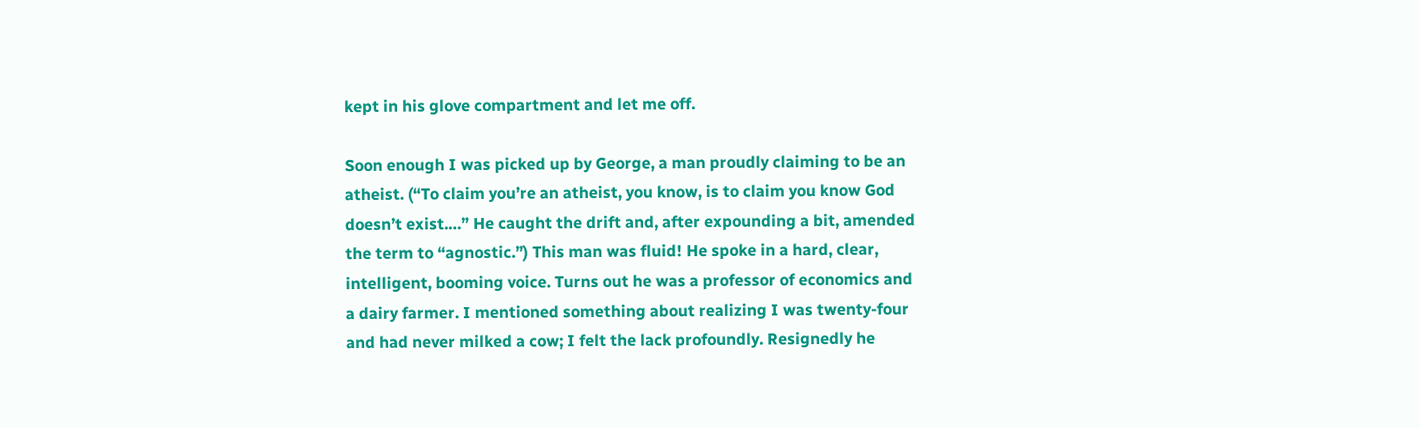kept in his glove compartment and let me off.

Soon enough I was picked up by George, a man proudly claiming to be an atheist. (“To claim you’re an atheist, you know, is to claim you know God doesn’t exist.…” He caught the drift and, after expounding a bit, amended the term to “agnostic.”) This man was fluid! He spoke in a hard, clear, intelligent, booming voice. Turns out he was a professor of economics and a dairy farmer. I mentioned something about realizing I was twenty-four and had never milked a cow; I felt the lack profoundly. Resignedly he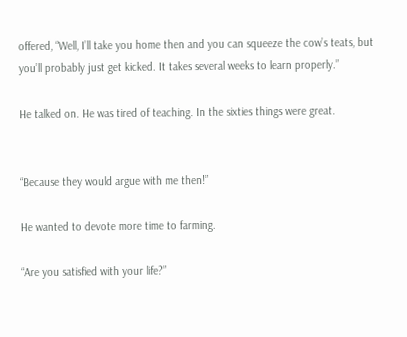offered, “Well, I’ll take you home then and you can squeeze the cow’s teats, but you’ll probably just get kicked. It takes several weeks to learn properly.”

He talked on. He was tired of teaching. In the sixties things were great.


“Because they would argue with me then!”

He wanted to devote more time to farming.

“Are you satisfied with your life?”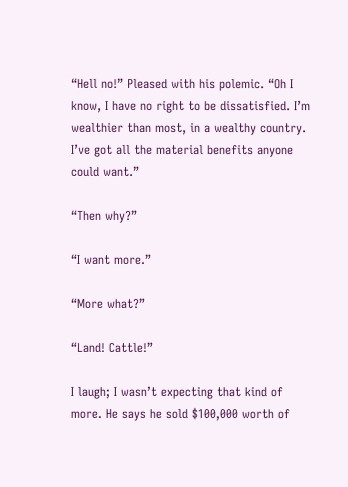“Hell no!” Pleased with his polemic. “Oh I know, I have no right to be dissatisfied. I’m wealthier than most, in a wealthy country. I’ve got all the material benefits anyone could want.”

“Then why?”

“I want more.”

“More what?”

“Land! Cattle!”

I laugh; I wasn’t expecting that kind of more. He says he sold $100,000 worth of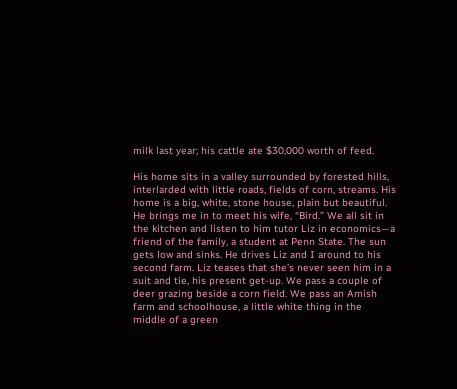milk last year; his cattle ate $30,000 worth of feed.

His home sits in a valley surrounded by forested hills, interlarded with little roads, fields of corn, streams. His home is a big, white, stone house, plain but beautiful. He brings me in to meet his wife, “Bird.” We all sit in the kitchen and listen to him tutor Liz in economics—a friend of the family, a student at Penn State. The sun gets low and sinks. He drives Liz and I around to his second farm. Liz teases that she’s never seen him in a suit and tie, his present get-up. We pass a couple of deer grazing beside a corn field. We pass an Amish farm and schoolhouse, a little white thing in the middle of a green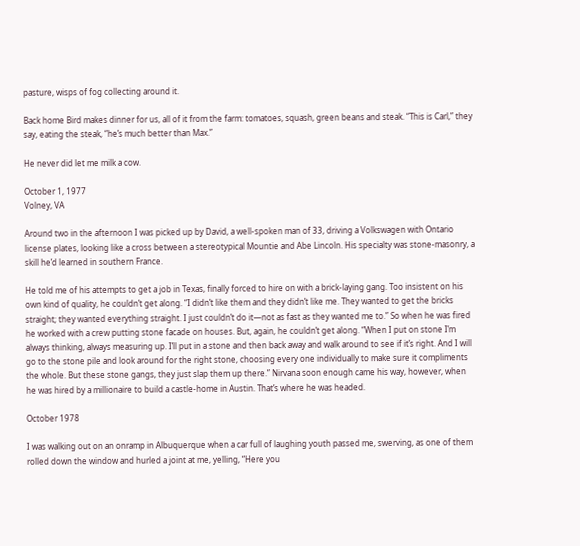pasture, wisps of fog collecting around it.

Back home Bird makes dinner for us, all of it from the farm: tomatoes, squash, green beans and steak. “This is Carl,” they say, eating the steak, “he’s much better than Max.”

He never did let me milk a cow.

October 1, 1977
Volney, VA

Around two in the afternoon I was picked up by David, a well-spoken man of 33, driving a Volkswagen with Ontario license plates, looking like a cross between a stereotypical Mountie and Abe Lincoln. His specialty was stone-masonry, a skill he’d learned in southern France.

He told me of his attempts to get a job in Texas, finally forced to hire on with a brick-laying gang. Too insistent on his own kind of quality, he couldn’t get along. “I didn’t like them and they didn’t like me. They wanted to get the bricks straight; they wanted everything straight. I just couldn’t do it—not as fast as they wanted me to.” So when he was fired he worked with a crew putting stone facade on houses. But, again, he couldn’t get along. “When I put on stone I’m always thinking, always measuring up. I’ll put in a stone and then back away and walk around to see if it’s right. And I will go to the stone pile and look around for the right stone, choosing every one individually to make sure it compliments the whole. But these stone gangs, they just slap them up there.” Nirvana soon enough came his way, however, when he was hired by a millionaire to build a castle-home in Austin. That’s where he was headed.

October 1978

I was walking out on an onramp in Albuquerque when a car full of laughing youth passed me, swerving, as one of them rolled down the window and hurled a joint at me, yelling, “Here you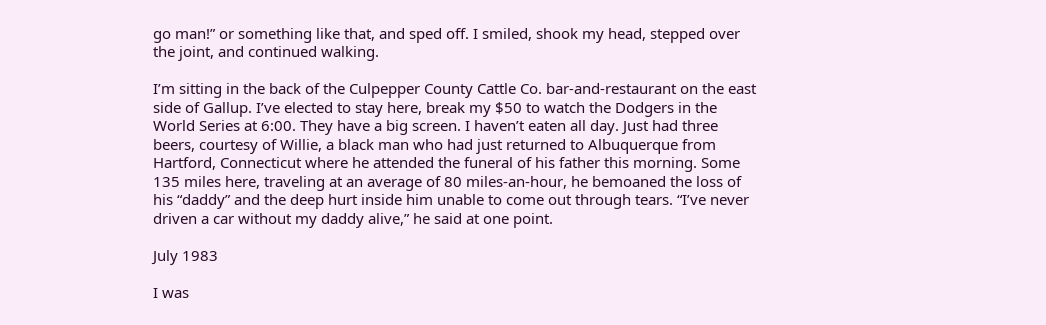go man!” or something like that, and sped off. I smiled, shook my head, stepped over the joint, and continued walking.

I’m sitting in the back of the Culpepper County Cattle Co. bar-and-restaurant on the east side of Gallup. I’ve elected to stay here, break my $50 to watch the Dodgers in the World Series at 6:00. They have a big screen. I haven’t eaten all day. Just had three beers, courtesy of Willie, a black man who had just returned to Albuquerque from Hartford, Connecticut where he attended the funeral of his father this morning. Some 135 miles here, traveling at an average of 80 miles-an-hour, he bemoaned the loss of his “daddy” and the deep hurt inside him unable to come out through tears. “I’ve never driven a car without my daddy alive,” he said at one point.

July 1983

I was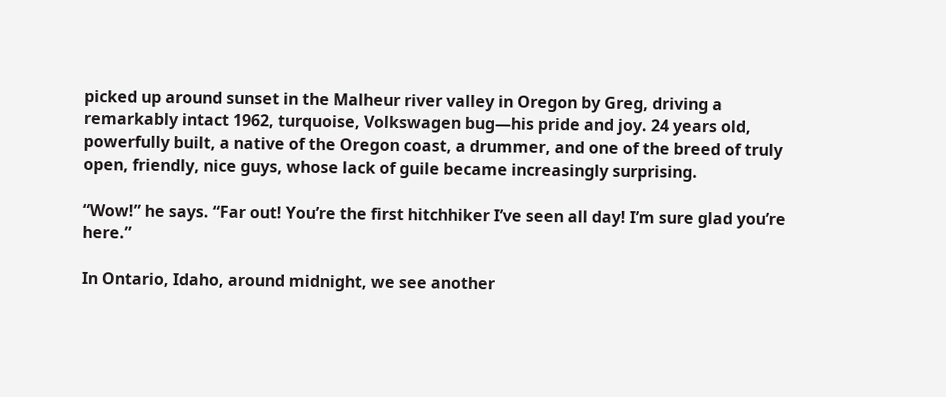picked up around sunset in the Malheur river valley in Oregon by Greg, driving a remarkably intact 1962, turquoise, Volkswagen bug—his pride and joy. 24 years old, powerfully built, a native of the Oregon coast, a drummer, and one of the breed of truly open, friendly, nice guys, whose lack of guile became increasingly surprising.

“Wow!” he says. “Far out! You’re the first hitchhiker I’ve seen all day! I’m sure glad you’re here.”

In Ontario, Idaho, around midnight, we see another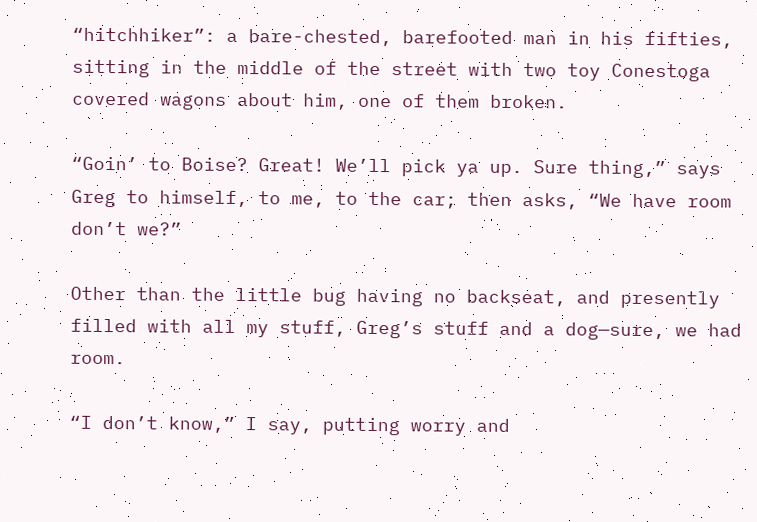“hitchhiker”: a bare-chested, barefooted man in his fifties, sitting in the middle of the street with two toy Conestoga covered wagons about him, one of them broken.

“Goin’ to Boise? Great! We’ll pick ya up. Sure thing,” says Greg to himself, to me, to the car; then asks, “We have room don’t we?”

Other than the little bug having no backseat, and presently filled with all my stuff, Greg’s stuff and a dog—sure, we had room.

“I don’t know,” I say, putting worry and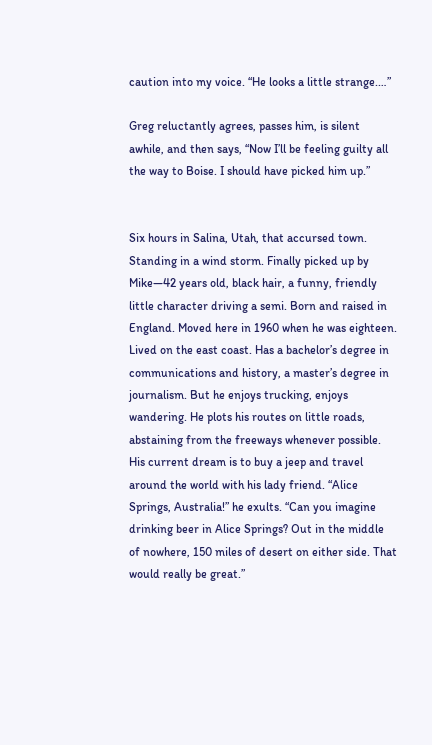caution into my voice. “He looks a little strange.…”

Greg reluctantly agrees, passes him, is silent awhile, and then says, “Now I’ll be feeling guilty all the way to Boise. I should have picked him up.”


Six hours in Salina, Utah, that accursed town. Standing in a wind storm. Finally picked up by Mike—42 years old, black hair, a funny, friendly little character driving a semi. Born and raised in England. Moved here in 1960 when he was eighteen. Lived on the east coast. Has a bachelor’s degree in communications and history, a master’s degree in journalism. But he enjoys trucking, enjoys wandering. He plots his routes on little roads, abstaining from the freeways whenever possible. His current dream is to buy a jeep and travel around the world with his lady friend. “Alice Springs, Australia!” he exults. “Can you imagine drinking beer in Alice Springs? Out in the middle of nowhere, 150 miles of desert on either side. That would really be great.”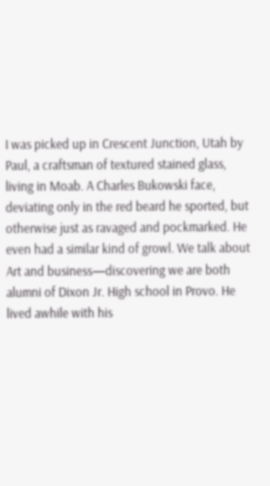I was picked up in Crescent Junction, Utah by Paul, a craftsman of textured stained glass, living in Moab. A Charles Bukowski face, deviating only in the red beard he sported, but otherwise just as ravaged and pockmarked. He even had a similar kind of growl. We talk about Art and business—discovering we are both alumni of Dixon Jr. High school in Provo. He lived awhile with his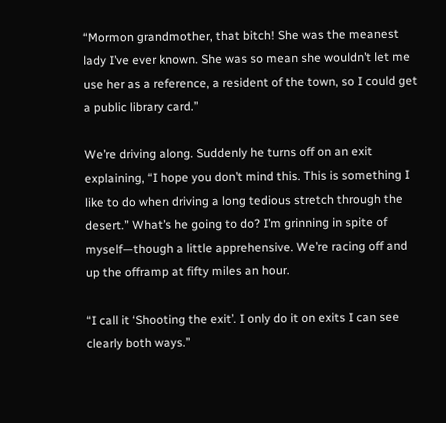“Mormon grandmother, that bitch! She was the meanest lady I’ve ever known. She was so mean she wouldn’t let me use her as a reference, a resident of the town, so I could get a public library card.”

We’re driving along. Suddenly he turns off on an exit explaining, “I hope you don’t mind this. This is something I like to do when driving a long tedious stretch through the desert.” What’s he going to do? I’m grinning in spite of myself—though a little apprehensive. We’re racing off and up the offramp at fifty miles an hour.

“I call it ‘Shooting the exit’. I only do it on exits I can see clearly both ways.”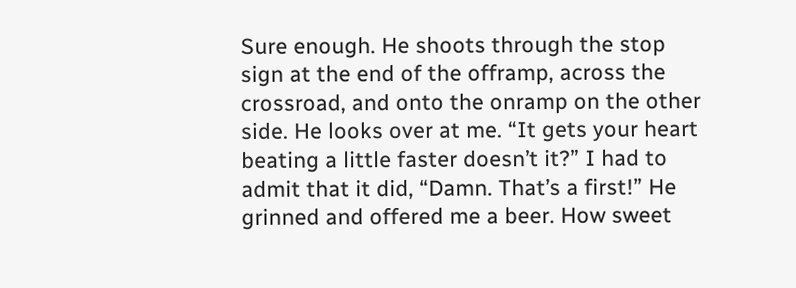Sure enough. He shoots through the stop sign at the end of the offramp, across the crossroad, and onto the onramp on the other side. He looks over at me. “It gets your heart beating a little faster doesn’t it?” I had to admit that it did, “Damn. That’s a first!” He grinned and offered me a beer. How sweet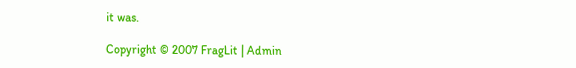it was.

Copyright © 2007 FragLit | Admin